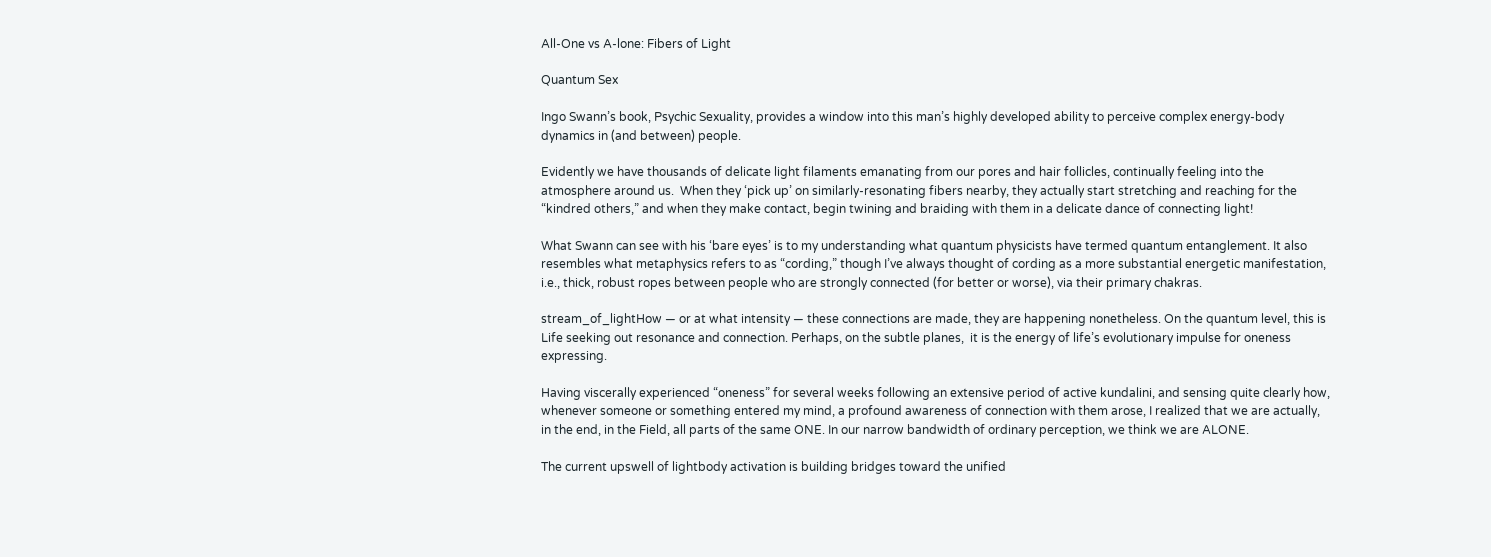All-One vs A-lone: Fibers of Light

Quantum Sex

Ingo Swann’s book, Psychic Sexuality, provides a window into this man’s highly developed ability to perceive complex energy-body dynamics in (and between) people.

Evidently we have thousands of delicate light filaments emanating from our pores and hair follicles, continually feeling into the atmosphere around us.  When they ‘pick up’ on similarly-resonating fibers nearby, they actually start stretching and reaching for the “kindred others,” and when they make contact, begin twining and braiding with them in a delicate dance of connecting light!

What Swann can see with his ‘bare eyes’ is to my understanding what quantum physicists have termed quantum entanglement. It also resembles what metaphysics refers to as “cording,” though I’ve always thought of cording as a more substantial energetic manifestation, i.e., thick, robust ropes between people who are strongly connected (for better or worse), via their primary chakras.

stream_of_lightHow — or at what intensity — these connections are made, they are happening nonetheless. On the quantum level, this is Life seeking out resonance and connection. Perhaps, on the subtle planes,  it is the energy of life’s evolutionary impulse for oneness expressing.

Having viscerally experienced “oneness” for several weeks following an extensive period of active kundalini, and sensing quite clearly how, whenever someone or something entered my mind, a profound awareness of connection with them arose, I realized that we are actually, in the end, in the Field, all parts of the same ONE. In our narrow bandwidth of ordinary perception, we think we are ALONE.

The current upswell of lightbody activation is building bridges toward the unified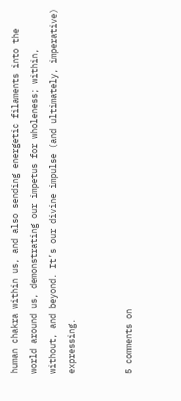human chakra within us, and also sending energetic filaments into the world around us, demonstrating our impetus for wholeness; within, without, and beyond. It’s our divine impulse (and ultimately, imperative) expressing.


5 comments on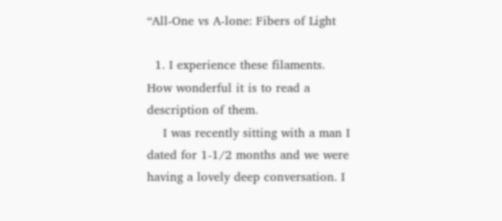“All-One vs A-lone: Fibers of Light

  1. I experience these filaments. How wonderful it is to read a description of them.
    I was recently sitting with a man I dated for 1-1/2 months and we were having a lovely deep conversation. I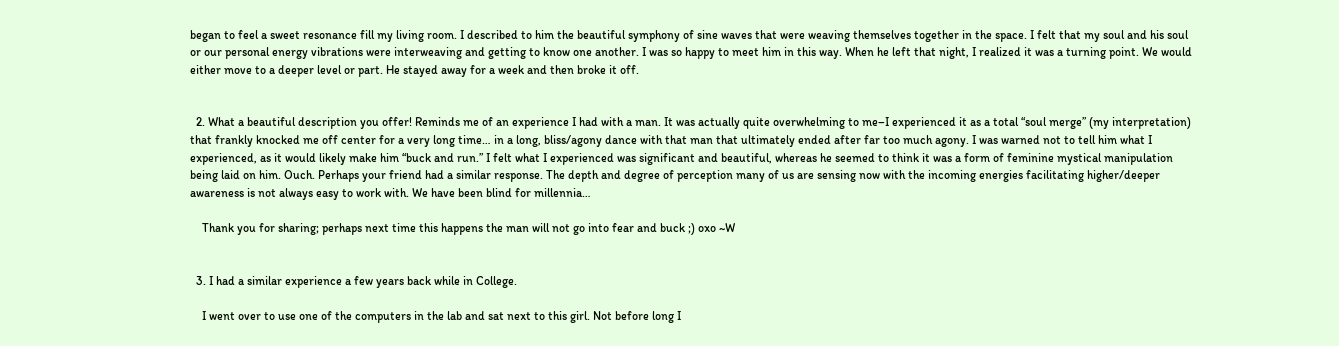began to feel a sweet resonance fill my living room. I described to him the beautiful symphony of sine waves that were weaving themselves together in the space. I felt that my soul and his soul or our personal energy vibrations were interweaving and getting to know one another. I was so happy to meet him in this way. When he left that night, I realized it was a turning point. We would either move to a deeper level or part. He stayed away for a week and then broke it off.


  2. What a beautiful description you offer! Reminds me of an experience I had with a man. It was actually quite overwhelming to me–I experienced it as a total “soul merge” (my interpretation) that frankly knocked me off center for a very long time… in a long, bliss/agony dance with that man that ultimately ended after far too much agony. I was warned not to tell him what I experienced, as it would likely make him “buck and run.” I felt what I experienced was significant and beautiful, whereas he seemed to think it was a form of feminine mystical manipulation being laid on him. Ouch. Perhaps your friend had a similar response. The depth and degree of perception many of us are sensing now with the incoming energies facilitating higher/deeper awareness is not always easy to work with. We have been blind for millennia…

    Thank you for sharing; perhaps next time this happens the man will not go into fear and buck ;) oxo ~W


  3. I had a similar experience a few years back while in College.

    I went over to use one of the computers in the lab and sat next to this girl. Not before long I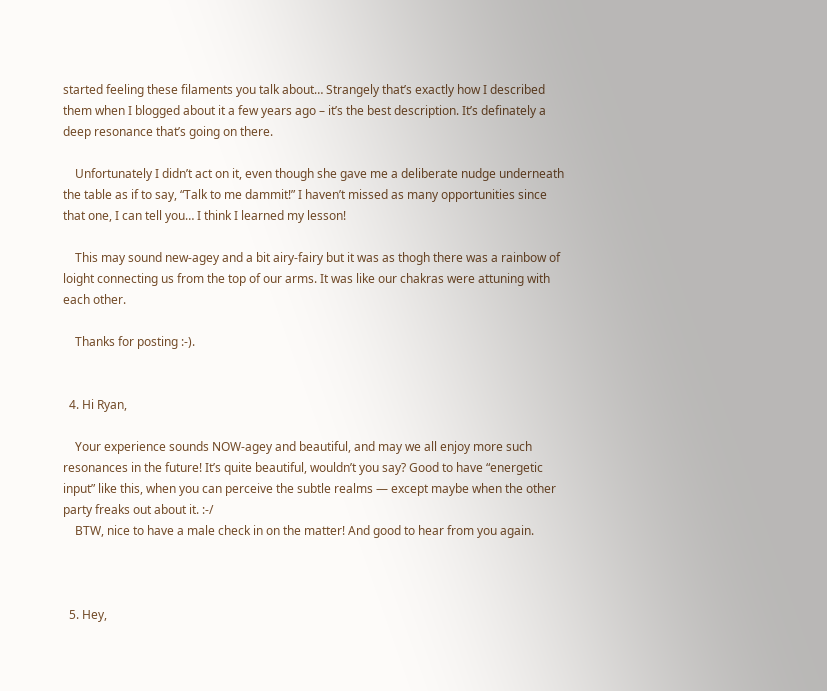started feeling these filaments you talk about… Strangely that’s exactly how I described them when I blogged about it a few years ago – it’s the best description. It’s definately a deep resonance that’s going on there.

    Unfortunately I didn’t act on it, even though she gave me a deliberate nudge underneath the table as if to say, “Talk to me dammit!” I haven’t missed as many opportunities since that one, I can tell you… I think I learned my lesson!

    This may sound new-agey and a bit airy-fairy but it was as thogh there was a rainbow of loight connecting us from the top of our arms. It was like our chakras were attuning with each other.

    Thanks for posting :-).


  4. Hi Ryan,

    Your experience sounds NOW-agey and beautiful, and may we all enjoy more such resonances in the future! It’s quite beautiful, wouldn’t you say? Good to have “energetic input” like this, when you can perceive the subtle realms — except maybe when the other party freaks out about it. :-/
    BTW, nice to have a male check in on the matter! And good to hear from you again.



  5. Hey,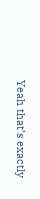Yeah that’s exactly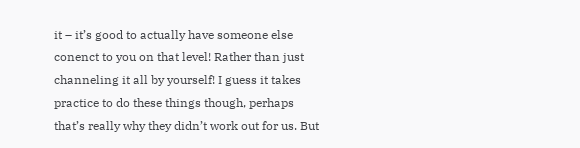it – it’s good to actually have someone else conenct to you on that level! Rather than just channeling it all by yourself! I guess it takes practice to do these things though, perhaps that’s really why they didn’t work out for us. But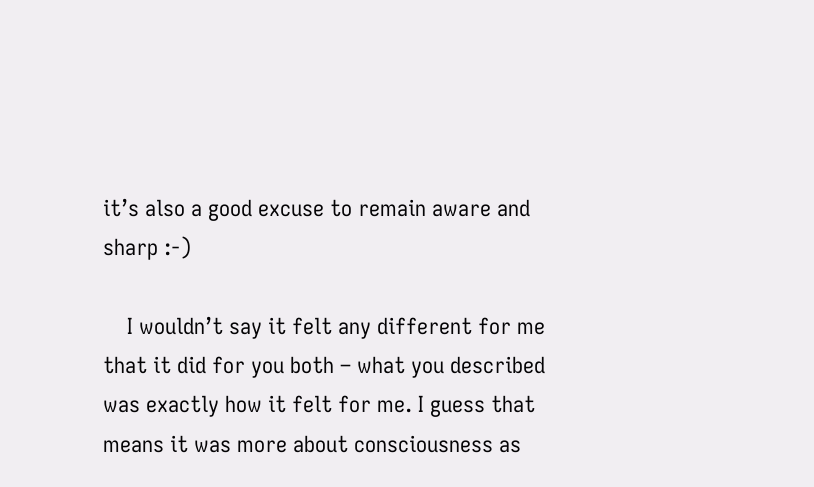it’s also a good excuse to remain aware and sharp :-)

    I wouldn’t say it felt any different for me that it did for you both – what you described was exactly how it felt for me. I guess that means it was more about consciousness as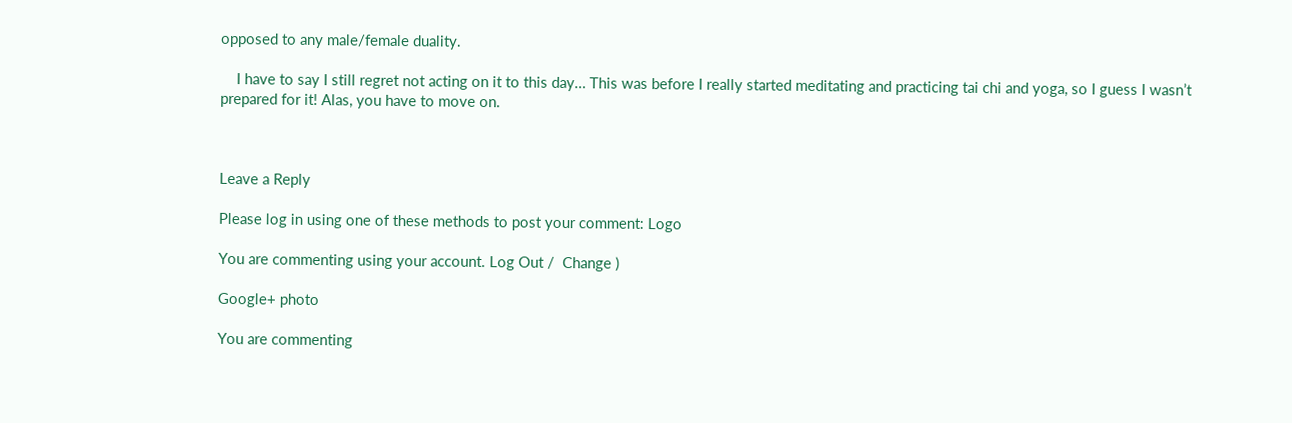opposed to any male/female duality.

    I have to say I still regret not acting on it to this day… This was before I really started meditating and practicing tai chi and yoga, so I guess I wasn’t prepared for it! Alas, you have to move on.



Leave a Reply

Please log in using one of these methods to post your comment: Logo

You are commenting using your account. Log Out /  Change )

Google+ photo

You are commenting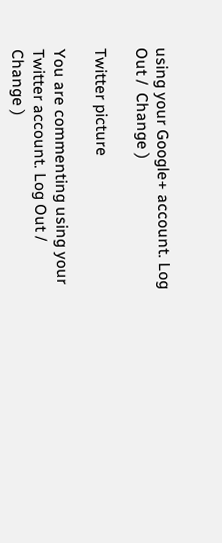using your Google+ account. Log Out /  Change )

Twitter picture

You are commenting using your Twitter account. Log Out /  Change )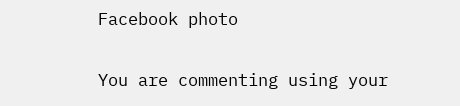Facebook photo

You are commenting using your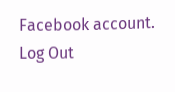Facebook account. Log Out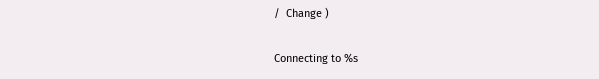/  Change )


Connecting to %s